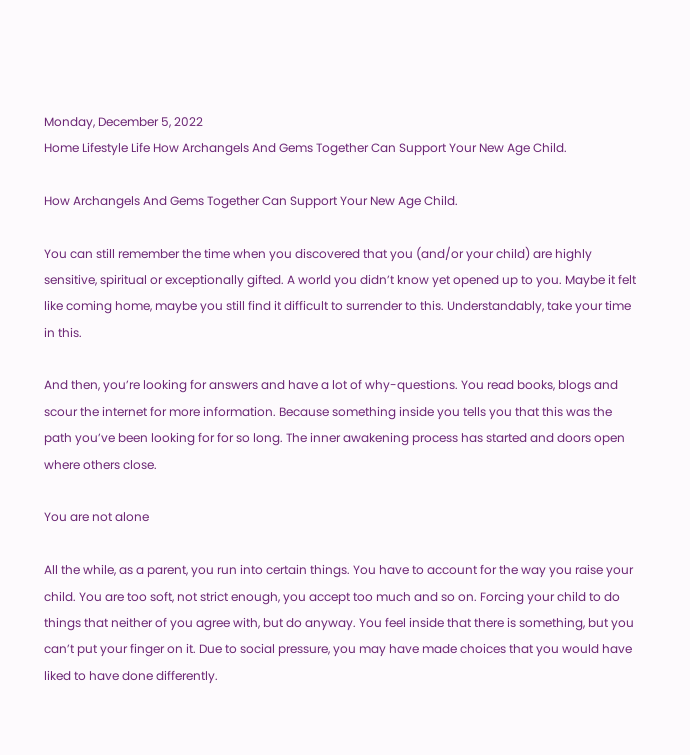Monday, December 5, 2022
Home Lifestyle Life How Archangels And Gems Together Can Support Your New Age Child.

How Archangels And Gems Together Can Support Your New Age Child.

You can still remember the time when you discovered that you (and/or your child) are highly sensitive, spiritual or exceptionally gifted. A world you didn’t know yet opened up to you. Maybe it felt like coming home, maybe you still find it difficult to surrender to this. Understandably, take your time in this.

And then, you’re looking for answers and have a lot of why-questions. You read books, blogs and scour the internet for more information. Because something inside you tells you that this was the path you’ve been looking for for so long. The inner awakening process has started and doors open where others close.

You are not alone

All the while, as a parent, you run into certain things. You have to account for the way you raise your child. You are too soft, not strict enough, you accept too much and so on. Forcing your child to do things that neither of you agree with, but do anyway. You feel inside that there is something, but you can’t put your finger on it. Due to social pressure, you may have made choices that you would have liked to have done differently.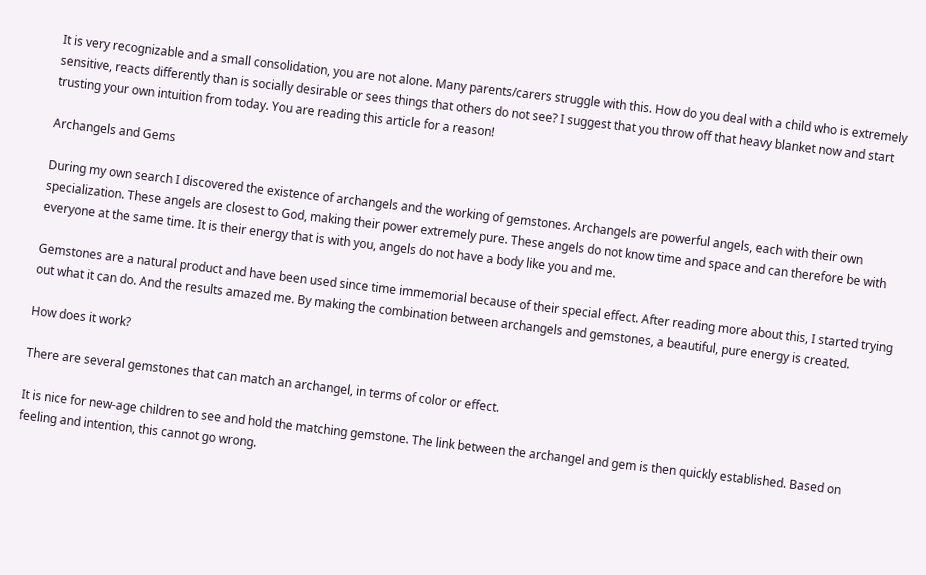It is very recognizable and a small consolidation, you are not alone. Many parents/carers struggle with this. How do you deal with a child who is extremely sensitive, reacts differently than is socially desirable or sees things that others do not see? I suggest that you throw off that heavy blanket now and start trusting your own intuition from today. You are reading this article for a reason!

Archangels and Gems

During my own search I discovered the existence of archangels and the working of gemstones. Archangels are powerful angels, each with their own specialization. These angels are closest to God, making their power extremely pure. These angels do not know time and space and can therefore be with everyone at the same time. It is their energy that is with you, angels do not have a body like you and me.

Gemstones are a natural product and have been used since time immemorial because of their special effect. After reading more about this, I started trying out what it can do. And the results amazed me. By making the combination between archangels and gemstones, a beautiful, pure energy is created.

How does it work?

There are several gemstones that can match an archangel, in terms of color or effect.

It is nice for new-age children to see and hold the matching gemstone. The link between the archangel and gem is then quickly established. Based on feeling and intention, this cannot go wrong.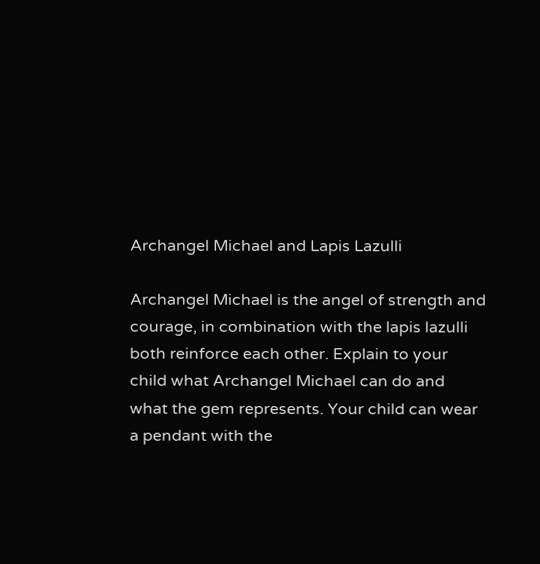Archangel Michael and Lapis Lazulli

Archangel Michael is the angel of strength and courage, in combination with the lapis lazulli both reinforce each other. Explain to your child what Archangel Michael can do and what the gem represents. Your child can wear a pendant with the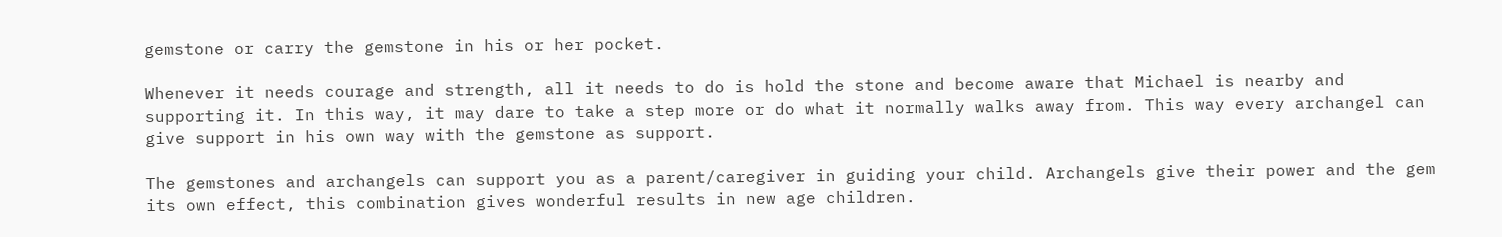gemstone or carry the gemstone in his or her pocket.

Whenever it needs courage and strength, all it needs to do is hold the stone and become aware that Michael is nearby and supporting it. In this way, it may dare to take a step more or do what it normally walks away from. This way every archangel can give support in his own way with the gemstone as support.

The gemstones and archangels can support you as a parent/caregiver in guiding your child. Archangels give their power and the gem its own effect, this combination gives wonderful results in new age children.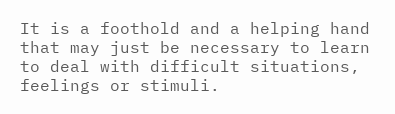It is a foothold and a helping hand that may just be necessary to learn to deal with difficult situations, feelings or stimuli.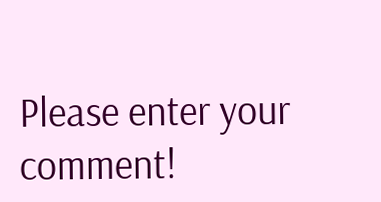Please enter your comment!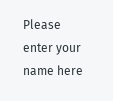Please enter your name here